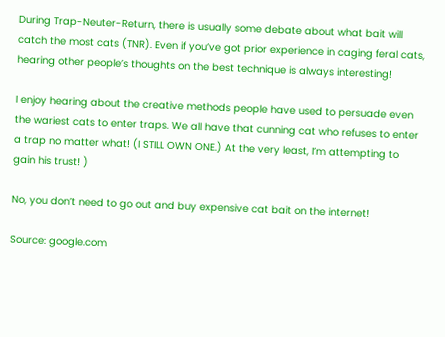During Trap-Neuter-Return, there is usually some debate about what bait will catch the most cats (TNR). Even if you’ve got prior experience in caging feral cats, hearing other people’s thoughts on the best technique is always interesting!

I enjoy hearing about the creative methods people have used to persuade even the wariest cats to enter traps. We all have that cunning cat who refuses to enter a trap no matter what! (I STILL OWN ONE.) At the very least, I’m attempting to gain his trust! )

No, you don’t need to go out and buy expensive cat bait on the internet!

Source: google.com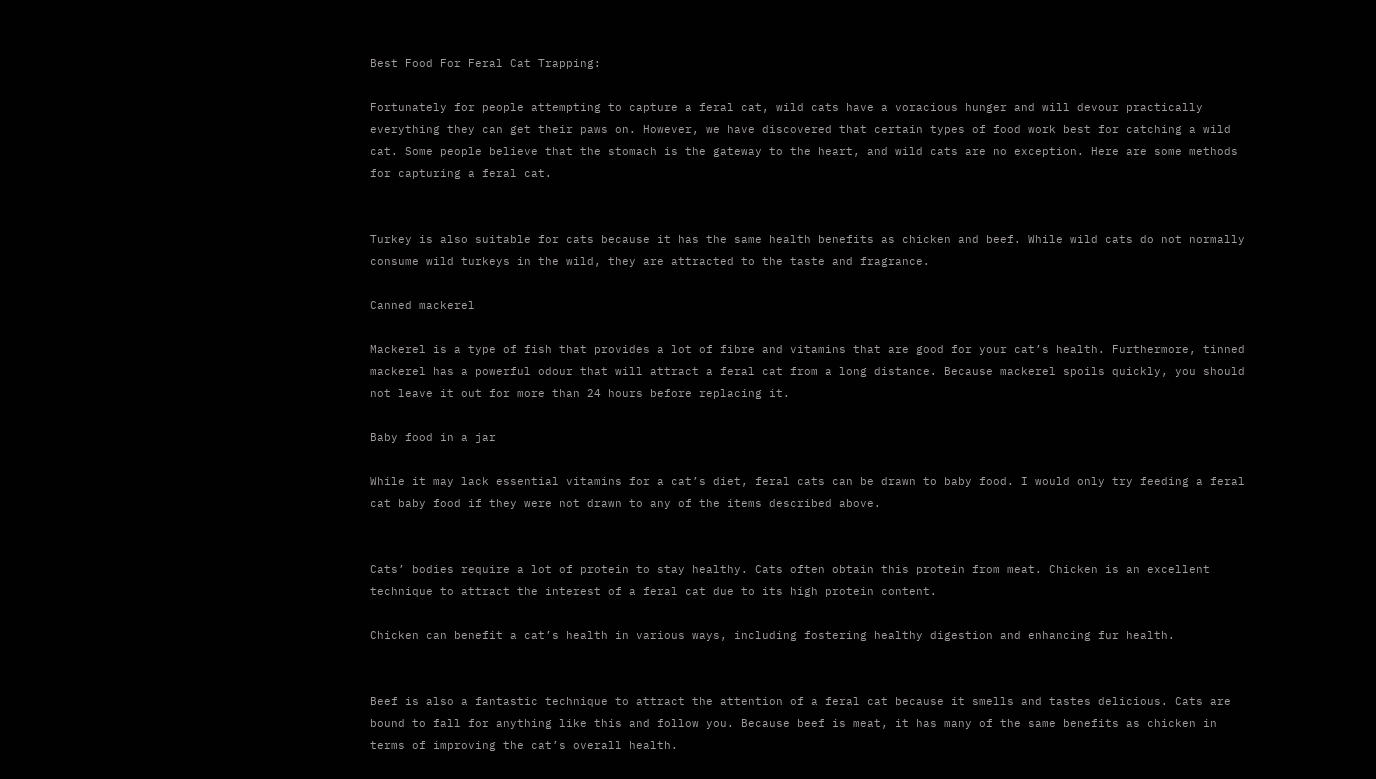Best Food For Feral Cat Trapping:

Fortunately for people attempting to capture a feral cat, wild cats have a voracious hunger and will devour practically everything they can get their paws on. However, we have discovered that certain types of food work best for catching a wild cat. Some people believe that the stomach is the gateway to the heart, and wild cats are no exception. Here are some methods for capturing a feral cat.


Turkey is also suitable for cats because it has the same health benefits as chicken and beef. While wild cats do not normally consume wild turkeys in the wild, they are attracted to the taste and fragrance.

Canned mackerel

Mackerel is a type of fish that provides a lot of fibre and vitamins that are good for your cat’s health. Furthermore, tinned mackerel has a powerful odour that will attract a feral cat from a long distance. Because mackerel spoils quickly, you should not leave it out for more than 24 hours before replacing it.

Baby food in a jar

While it may lack essential vitamins for a cat’s diet, feral cats can be drawn to baby food. I would only try feeding a feral cat baby food if they were not drawn to any of the items described above.


Cats’ bodies require a lot of protein to stay healthy. Cats often obtain this protein from meat. Chicken is an excellent technique to attract the interest of a feral cat due to its high protein content.

Chicken can benefit a cat’s health in various ways, including fostering healthy digestion and enhancing fur health.


Beef is also a fantastic technique to attract the attention of a feral cat because it smells and tastes delicious. Cats are bound to fall for anything like this and follow you. Because beef is meat, it has many of the same benefits as chicken in terms of improving the cat’s overall health.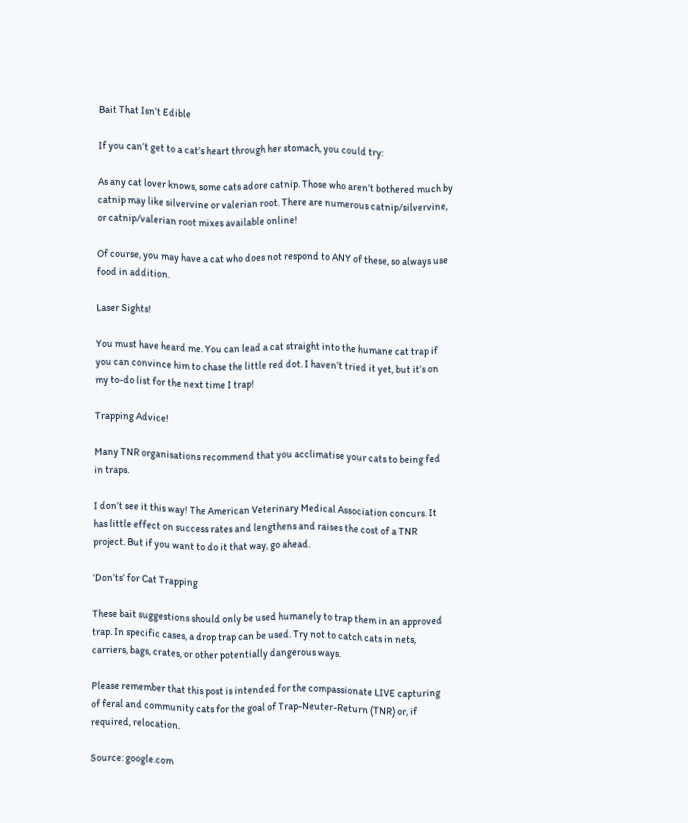Bait That Isn’t Edible

If you can’t get to a cat’s heart through her stomach, you could try:

As any cat lover knows, some cats adore catnip. Those who aren’t bothered much by catnip may like silvervine or valerian root. There are numerous catnip/silvervine, or catnip/valerian root mixes available online!

Of course, you may have a cat who does not respond to ANY of these, so always use food in addition.

Laser Sights!

You must have heard me. You can lead a cat straight into the humane cat trap if you can convince him to chase the little red dot. I haven’t tried it yet, but it’s on my to-do list for the next time I trap!

Trapping Advice!

Many TNR organisations recommend that you acclimatise your cats to being fed in traps.

I don’t see it this way! The American Veterinary Medical Association concurs. It has little effect on success rates and lengthens and raises the cost of a TNR project. But if you want to do it that way, go ahead.

‘Don’ts’ for Cat Trapping

These bait suggestions should only be used humanely to trap them in an approved trap. In specific cases, a drop trap can be used. Try not to catch cats in nets, carriers, bags, crates, or other potentially dangerous ways.

Please remember that this post is intended for the compassionate LIVE capturing of feral and community cats for the goal of Trap-Neuter-Return (TNR) or, if required, relocation.

Source: google.com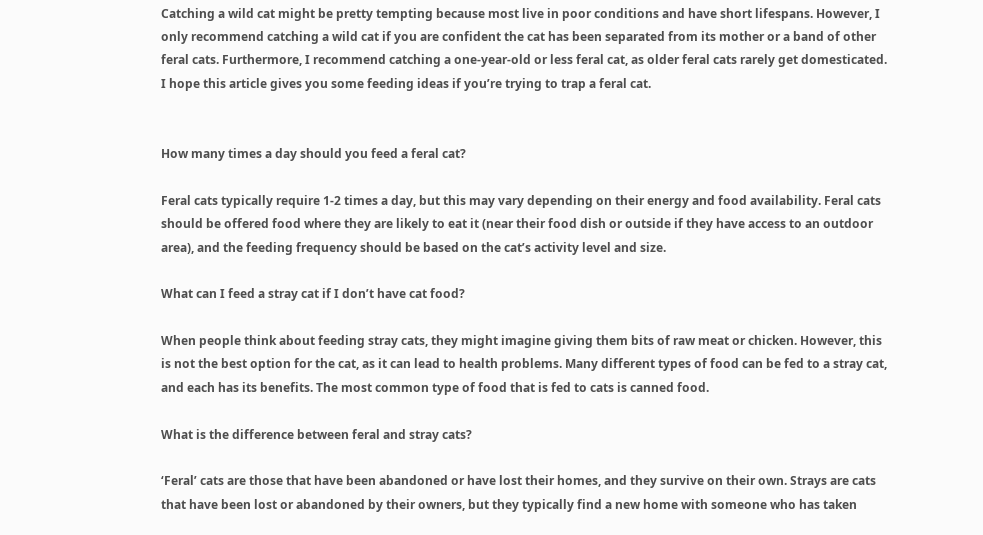Catching a wild cat might be pretty tempting because most live in poor conditions and have short lifespans. However, I only recommend catching a wild cat if you are confident the cat has been separated from its mother or a band of other feral cats. Furthermore, I recommend catching a one-year-old or less feral cat, as older feral cats rarely get domesticated. I hope this article gives you some feeding ideas if you’re trying to trap a feral cat.


How many times a day should you feed a feral cat?

Feral cats typically require 1-2 times a day, but this may vary depending on their energy and food availability. Feral cats should be offered food where they are likely to eat it (near their food dish or outside if they have access to an outdoor area), and the feeding frequency should be based on the cat’s activity level and size.

What can I feed a stray cat if I don’t have cat food?

When people think about feeding stray cats, they might imagine giving them bits of raw meat or chicken. However, this is not the best option for the cat, as it can lead to health problems. Many different types of food can be fed to a stray cat, and each has its benefits. The most common type of food that is fed to cats is canned food.

What is the difference between feral and stray cats?

‘Feral’ cats are those that have been abandoned or have lost their homes, and they survive on their own. Strays are cats that have been lost or abandoned by their owners, but they typically find a new home with someone who has taken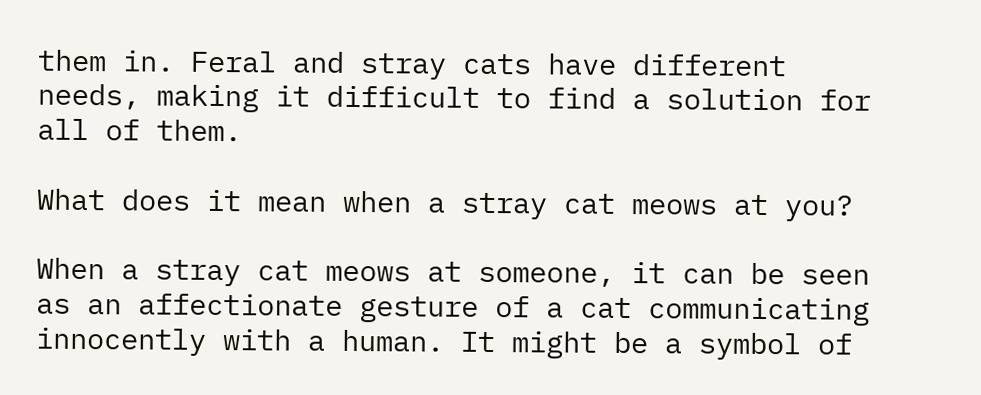them in. Feral and stray cats have different needs, making it difficult to find a solution for all of them.

What does it mean when a stray cat meows at you?

When a stray cat meows at someone, it can be seen as an affectionate gesture of a cat communicating innocently with a human. It might be a symbol of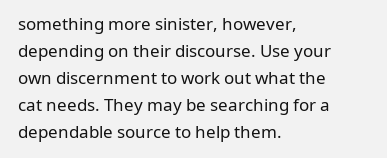something more sinister, however, depending on their discourse. Use your own discernment to work out what the cat needs. They may be searching for a dependable source to help them.